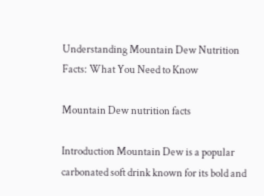Understanding Mountain Dew Nutrition Facts: What You Need to Know

Mountain Dew nutrition facts

Introduction Mountain Dew is a popular carbonated soft drink known for its bold and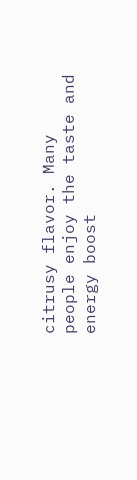citrusy flavor. Many people enjoy the taste and energy boost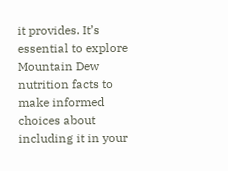it provides. It’s essential to explore Mountain Dew nutrition facts to make informed choices about including it in your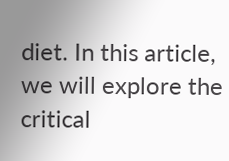diet. In this article, we will explore the critical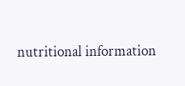nutritional information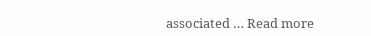associated … Read more